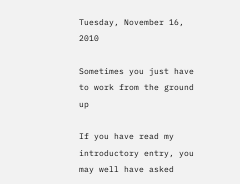Tuesday, November 16, 2010

Sometimes you just have to work from the ground up

If you have read my introductory entry, you may well have asked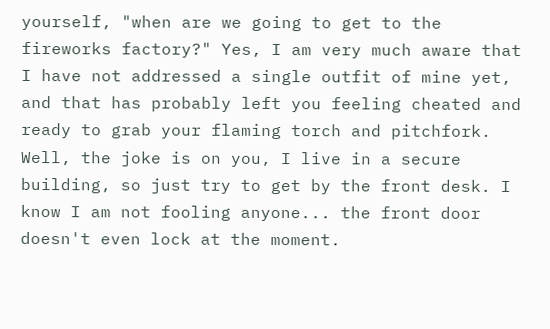yourself, "when are we going to get to the fireworks factory?" Yes, I am very much aware that I have not addressed a single outfit of mine yet, and that has probably left you feeling cheated and ready to grab your flaming torch and pitchfork. Well, the joke is on you, I live in a secure building, so just try to get by the front desk. I know I am not fooling anyone... the front door doesn't even lock at the moment.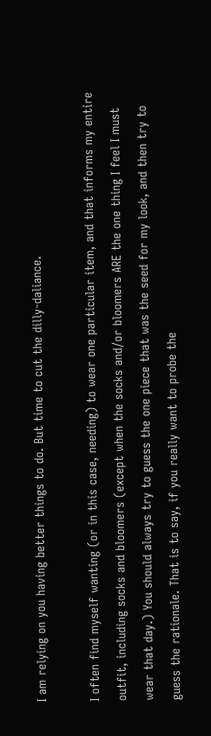I am relying on you having better things to do. But time to cut the dilly-daliance.

I often find myself wanting (or in this case, needing) to wear one particular item, and that informs my entire outfit, including socks and bloomers (except when the socks and/or bloomers ARE the one thing I feel I must wear that day.) You should always try to guess the one piece that was the seed for my look, and then try to guess the rationale. That is to say, if you really want to probe the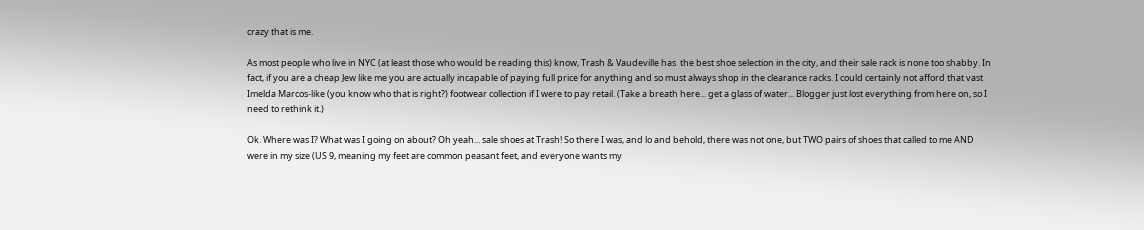crazy that is me.

As most people who live in NYC (at least those who would be reading this) know, Trash & Vaudeville has  the best shoe selection in the city, and their sale rack is none too shabby. In fact, if you are a cheap Jew like me you are actually incapable of paying full price for anything and so must always shop in the clearance racks. I could certainly not afford that vast Imelda Marcos-like (you know who that is right?) footwear collection if I were to pay retail. (Take a breath here... get a glass of water... Blogger just lost everything from here on, so I need to rethink it.)

Ok. Where was I? What was I going on about? Oh yeah... sale shoes at Trash! So there I was, and lo and behold, there was not one, but TWO pairs of shoes that called to me AND were in my size (US 9, meaning my feet are common peasant feet, and everyone wants my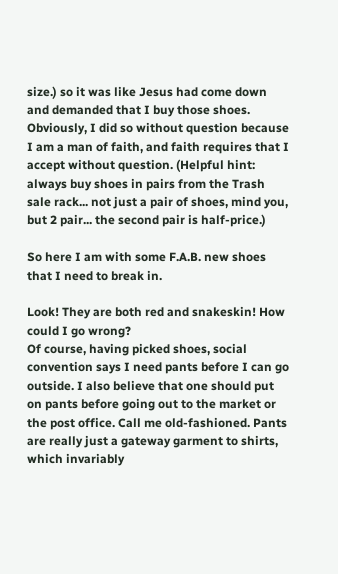size.) so it was like Jesus had come down and demanded that I buy those shoes. Obviously, I did so without question because I am a man of faith, and faith requires that I accept without question. (Helpful hint: always buy shoes in pairs from the Trash sale rack... not just a pair of shoes, mind you, but 2 pair... the second pair is half-price.)

So here I am with some F.A.B. new shoes that I need to break in.

Look! They are both red and snakeskin! How could I go wrong?
Of course, having picked shoes, social convention says I need pants before I can go outside. I also believe that one should put on pants before going out to the market or the post office. Call me old-fashioned. Pants are really just a gateway garment to shirts, which invariably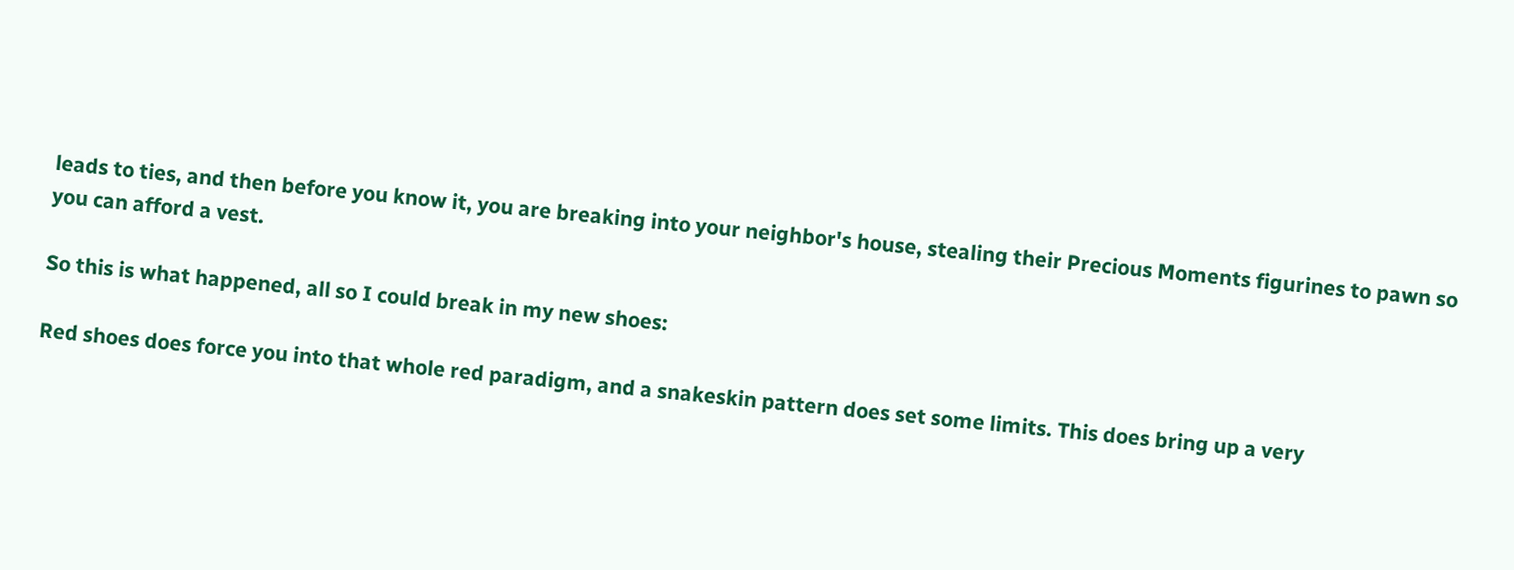leads to ties, and then before you know it, you are breaking into your neighbor's house, stealing their Precious Moments figurines to pawn so you can afford a vest.

So this is what happened, all so I could break in my new shoes:

Red shoes does force you into that whole red paradigm, and a snakeskin pattern does set some limits. This does bring up a very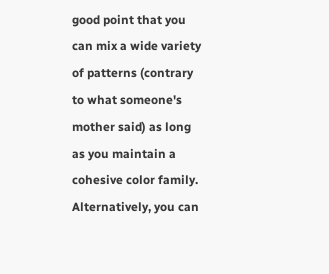good point that you can mix a wide variety of patterns (contrary to what someone's mother said) as long as you maintain a cohesive color family. Alternatively, you can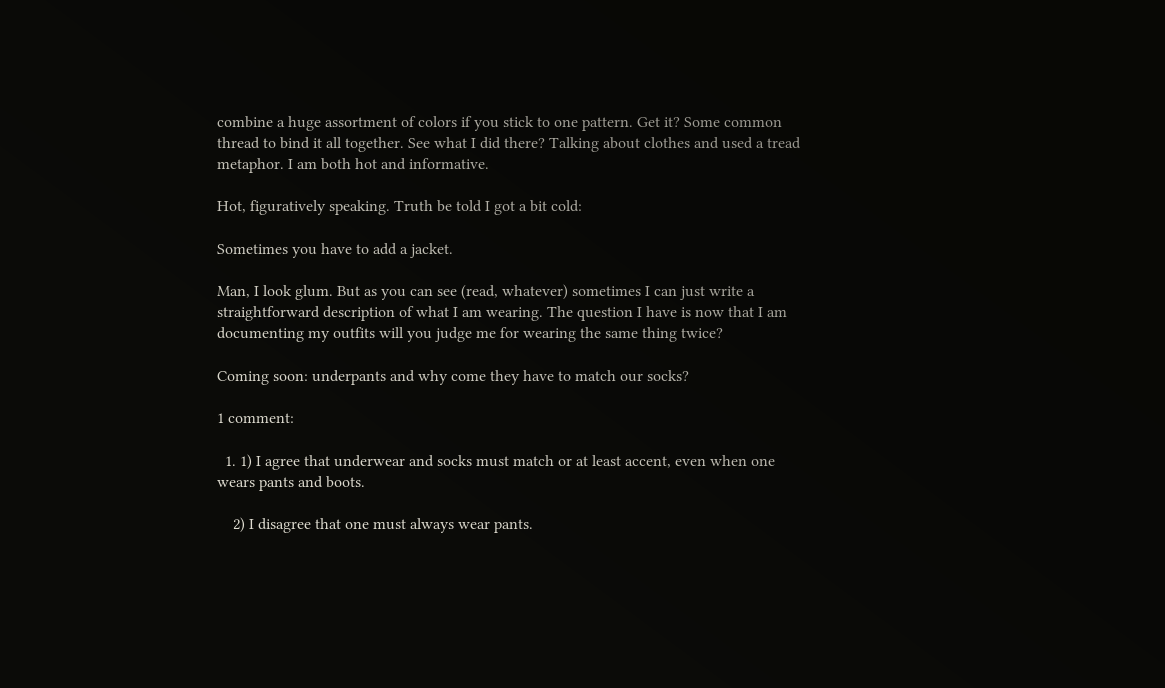combine a huge assortment of colors if you stick to one pattern. Get it? Some common thread to bind it all together. See what I did there? Talking about clothes and used a tread metaphor. I am both hot and informative.

Hot, figuratively speaking. Truth be told I got a bit cold:

Sometimes you have to add a jacket.

Man, I look glum. But as you can see (read, whatever) sometimes I can just write a straightforward description of what I am wearing. The question I have is now that I am documenting my outfits will you judge me for wearing the same thing twice?

Coming soon: underpants and why come they have to match our socks?

1 comment:

  1. 1) I agree that underwear and socks must match or at least accent, even when one wears pants and boots.

    2) I disagree that one must always wear pants.